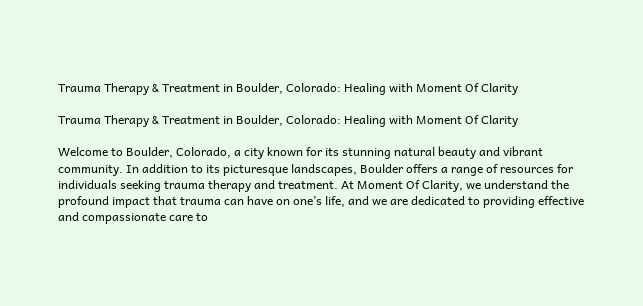Trauma Therapy & Treatment in Boulder, Colorado: Healing with Moment Of Clarity

Trauma Therapy & Treatment in Boulder, Colorado: Healing with Moment Of Clarity

Welcome to Boulder, Colorado, a city known for its stunning natural beauty and vibrant community. In addition to its picturesque landscapes, Boulder offers a range of resources for individuals seeking trauma therapy and treatment. At Moment Of Clarity, we understand the profound impact that trauma can have on one’s life, and we are dedicated to providing effective and compassionate care to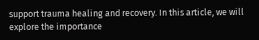support trauma healing and recovery. In this article, we will explore the importance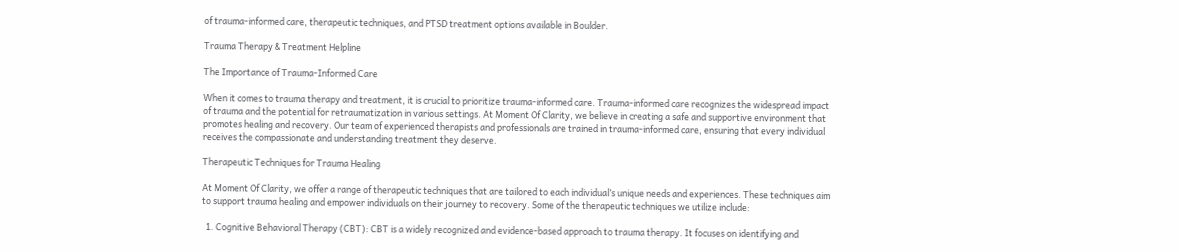of trauma-informed care, therapeutic techniques, and PTSD treatment options available in Boulder.

Trauma Therapy & Treatment Helpline

The Importance of Trauma-Informed Care

When it comes to trauma therapy and treatment, it is crucial to prioritize trauma-informed care. Trauma-informed care recognizes the widespread impact of trauma and the potential for retraumatization in various settings. At Moment Of Clarity, we believe in creating a safe and supportive environment that promotes healing and recovery. Our team of experienced therapists and professionals are trained in trauma-informed care, ensuring that every individual receives the compassionate and understanding treatment they deserve.

Therapeutic Techniques for Trauma Healing

At Moment Of Clarity, we offer a range of therapeutic techniques that are tailored to each individual’s unique needs and experiences. These techniques aim to support trauma healing and empower individuals on their journey to recovery. Some of the therapeutic techniques we utilize include:

  1. Cognitive Behavioral Therapy (CBT): CBT is a widely recognized and evidence-based approach to trauma therapy. It focuses on identifying and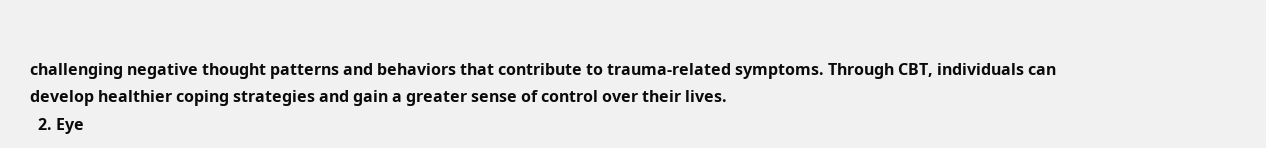challenging negative thought patterns and behaviors that contribute to trauma-related symptoms. Through CBT, individuals can develop healthier coping strategies and gain a greater sense of control over their lives.
  2. Eye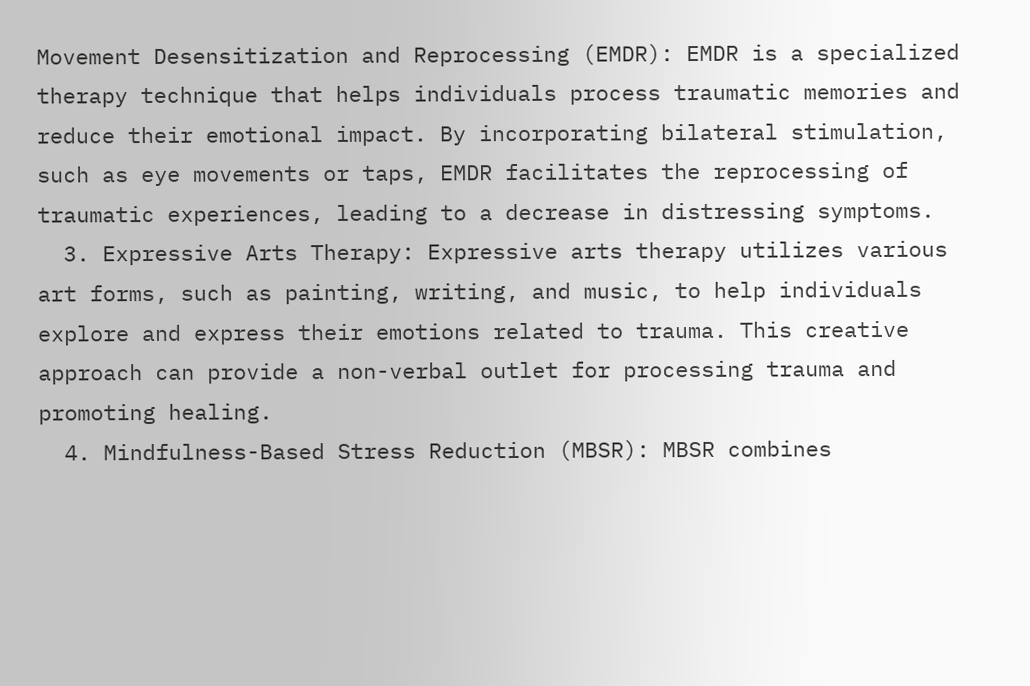Movement Desensitization and Reprocessing (EMDR): EMDR is a specialized therapy technique that helps individuals process traumatic memories and reduce their emotional impact. By incorporating bilateral stimulation, such as eye movements or taps, EMDR facilitates the reprocessing of traumatic experiences, leading to a decrease in distressing symptoms.
  3. Expressive Arts Therapy: Expressive arts therapy utilizes various art forms, such as painting, writing, and music, to help individuals explore and express their emotions related to trauma. This creative approach can provide a non-verbal outlet for processing trauma and promoting healing.
  4. Mindfulness-Based Stress Reduction (MBSR): MBSR combines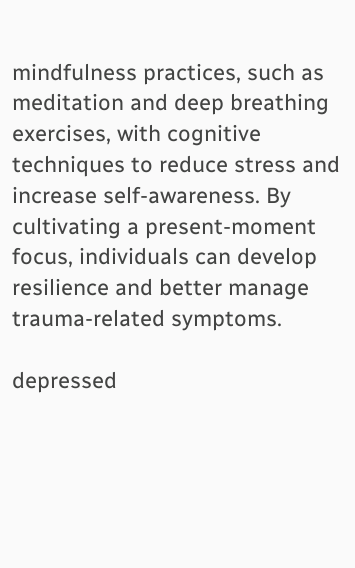mindfulness practices, such as meditation and deep breathing exercises, with cognitive techniques to reduce stress and increase self-awareness. By cultivating a present-moment focus, individuals can develop resilience and better manage trauma-related symptoms.

depressed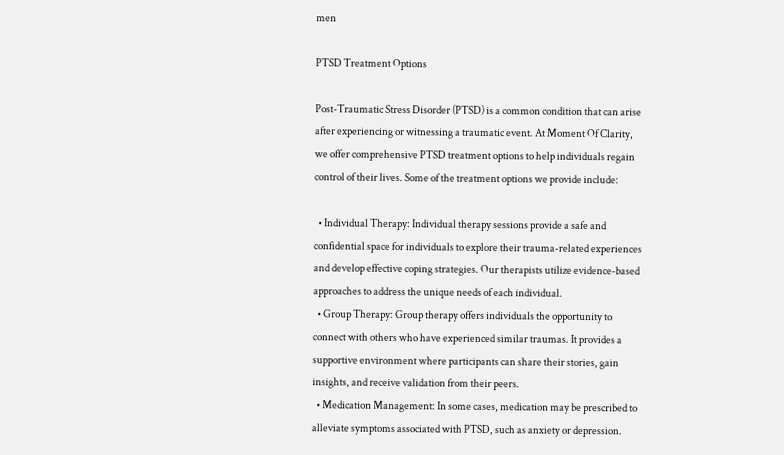men

PTSD Treatment Options

Post-Traumatic Stress Disorder (PTSD) is a common condition that can arise after experiencing or witnessing a traumatic event. At Moment Of Clarity, we offer comprehensive PTSD treatment options to help individuals regain control of their lives. Some of the treatment options we provide include:

  • Individual Therapy: Individual therapy sessions provide a safe and confidential space for individuals to explore their trauma-related experiences and develop effective coping strategies. Our therapists utilize evidence-based approaches to address the unique needs of each individual.
  • Group Therapy: Group therapy offers individuals the opportunity to connect with others who have experienced similar traumas. It provides a supportive environment where participants can share their stories, gain insights, and receive validation from their peers.
  • Medication Management: In some cases, medication may be prescribed to alleviate symptoms associated with PTSD, such as anxiety or depression.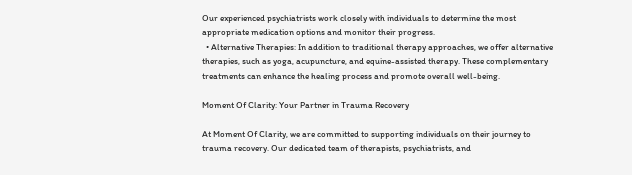Our experienced psychiatrists work closely with individuals to determine the most appropriate medication options and monitor their progress.
  • Alternative Therapies: In addition to traditional therapy approaches, we offer alternative therapies, such as yoga, acupuncture, and equine-assisted therapy. These complementary treatments can enhance the healing process and promote overall well-being.

Moment Of Clarity: Your Partner in Trauma Recovery

At Moment Of Clarity, we are committed to supporting individuals on their journey to trauma recovery. Our dedicated team of therapists, psychiatrists, and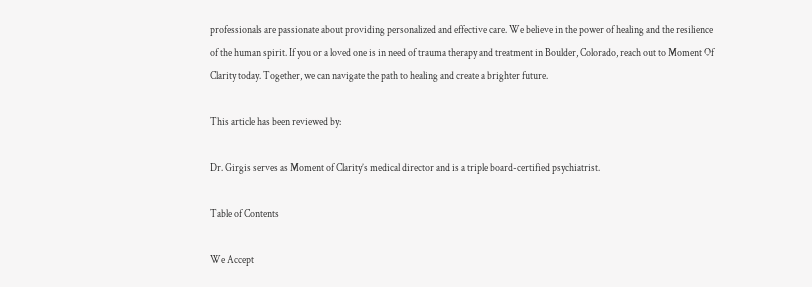professionals are passionate about providing personalized and effective care. We believe in the power of healing and the resilience of the human spirit. If you or a loved one is in need of trauma therapy and treatment in Boulder, Colorado, reach out to Moment Of Clarity today. Together, we can navigate the path to healing and create a brighter future.

This article has been reviewed by:

Dr. Girgis serves as Moment of Clarity’s medical director and is a triple board-certified psychiatrist.

Table of Contents

We Accept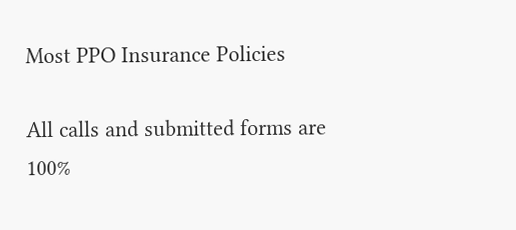Most PPO Insurance Policies

All calls and submitted forms are 100%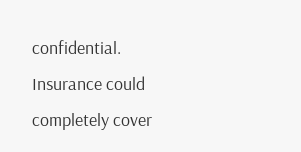confidential. Insurance could completely cover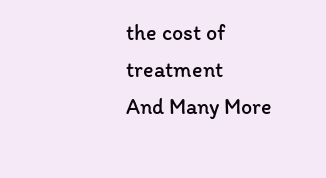the cost of treatment
And Many More